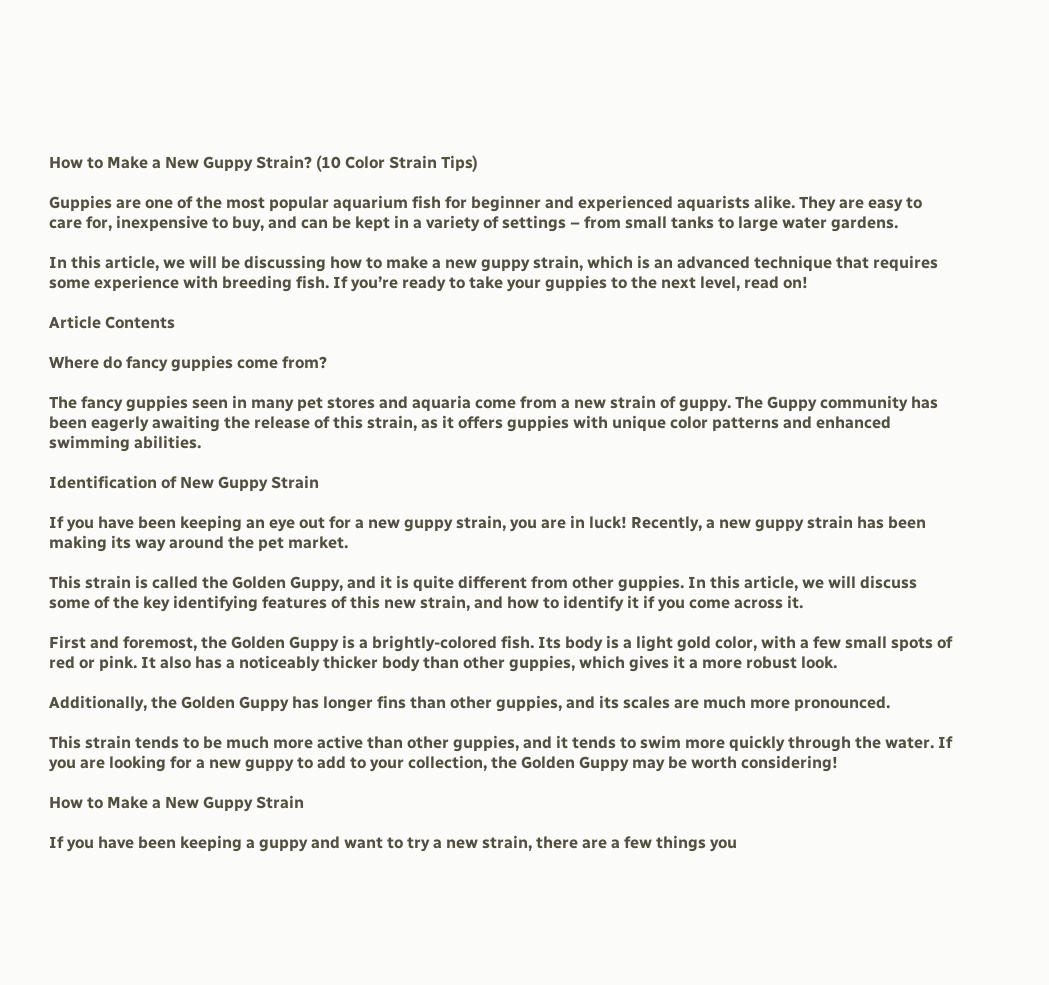How to Make a New Guppy Strain? (10 Color Strain Tips)

Guppies are one of the most popular aquarium fish for beginner and experienced aquarists alike. They are easy to care for, inexpensive to buy, and can be kept in a variety of settings – from small tanks to large water gardens.

In this article, we will be discussing how to make a new guppy strain, which is an advanced technique that requires some experience with breeding fish. If you’re ready to take your guppies to the next level, read on!

Article Contents

Where do fancy guppies come from?

The fancy guppies seen in many pet stores and aquaria come from a new strain of guppy. The Guppy community has been eagerly awaiting the release of this strain, as it offers guppies with unique color patterns and enhanced swimming abilities.

Identification of New Guppy Strain

If you have been keeping an eye out for a new guppy strain, you are in luck! Recently, a new guppy strain has been making its way around the pet market.

This strain is called the Golden Guppy, and it is quite different from other guppies. In this article, we will discuss some of the key identifying features of this new strain, and how to identify it if you come across it.

First and foremost, the Golden Guppy is a brightly-colored fish. Its body is a light gold color, with a few small spots of red or pink. It also has a noticeably thicker body than other guppies, which gives it a more robust look.

Additionally, the Golden Guppy has longer fins than other guppies, and its scales are much more pronounced.

This strain tends to be much more active than other guppies, and it tends to swim more quickly through the water. If you are looking for a new guppy to add to your collection, the Golden Guppy may be worth considering!

How to Make a New Guppy Strain

If you have been keeping a guppy and want to try a new strain, there are a few things you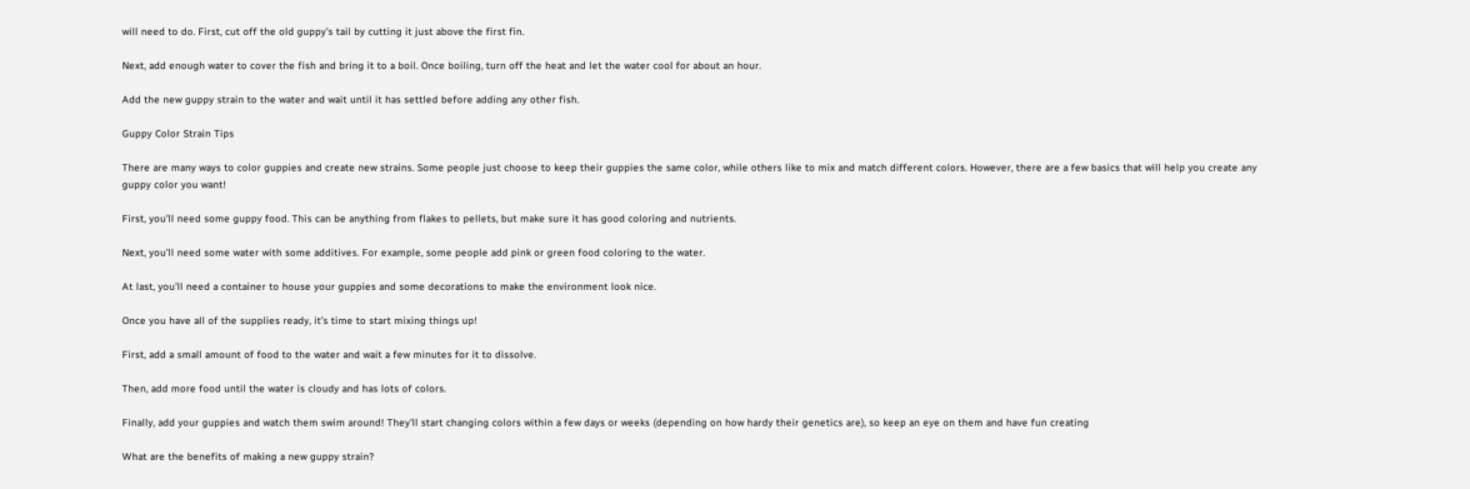will need to do. First, cut off the old guppy’s tail by cutting it just above the first fin.

Next, add enough water to cover the fish and bring it to a boil. Once boiling, turn off the heat and let the water cool for about an hour.

Add the new guppy strain to the water and wait until it has settled before adding any other fish.

Guppy Color Strain Tips

There are many ways to color guppies and create new strains. Some people just choose to keep their guppies the same color, while others like to mix and match different colors. However, there are a few basics that will help you create any guppy color you want!

First, you’ll need some guppy food. This can be anything from flakes to pellets, but make sure it has good coloring and nutrients.

Next, you’ll need some water with some additives. For example, some people add pink or green food coloring to the water.

At last, you’ll need a container to house your guppies and some decorations to make the environment look nice.

Once you have all of the supplies ready, it’s time to start mixing things up!

First, add a small amount of food to the water and wait a few minutes for it to dissolve.

Then, add more food until the water is cloudy and has lots of colors.

Finally, add your guppies and watch them swim around! They’ll start changing colors within a few days or weeks (depending on how hardy their genetics are), so keep an eye on them and have fun creating

What are the benefits of making a new guppy strain?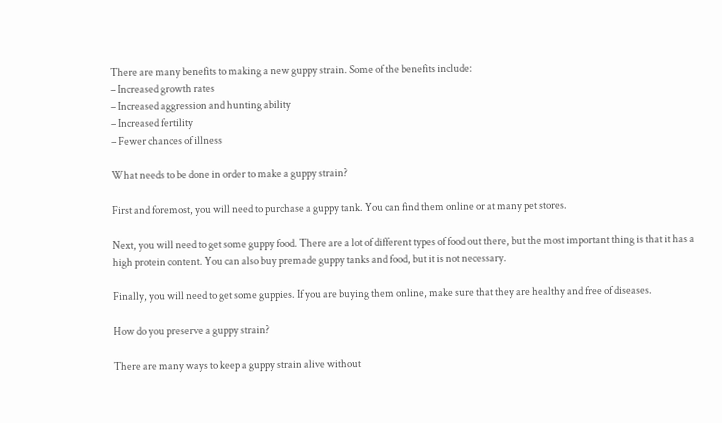There are many benefits to making a new guppy strain. Some of the benefits include:
– Increased growth rates
– Increased aggression and hunting ability
– Increased fertility
– Fewer chances of illness

What needs to be done in order to make a guppy strain?

First and foremost, you will need to purchase a guppy tank. You can find them online or at many pet stores.

Next, you will need to get some guppy food. There are a lot of different types of food out there, but the most important thing is that it has a high protein content. You can also buy premade guppy tanks and food, but it is not necessary.

Finally, you will need to get some guppies. If you are buying them online, make sure that they are healthy and free of diseases.

How do you preserve a guppy strain?

There are many ways to keep a guppy strain alive without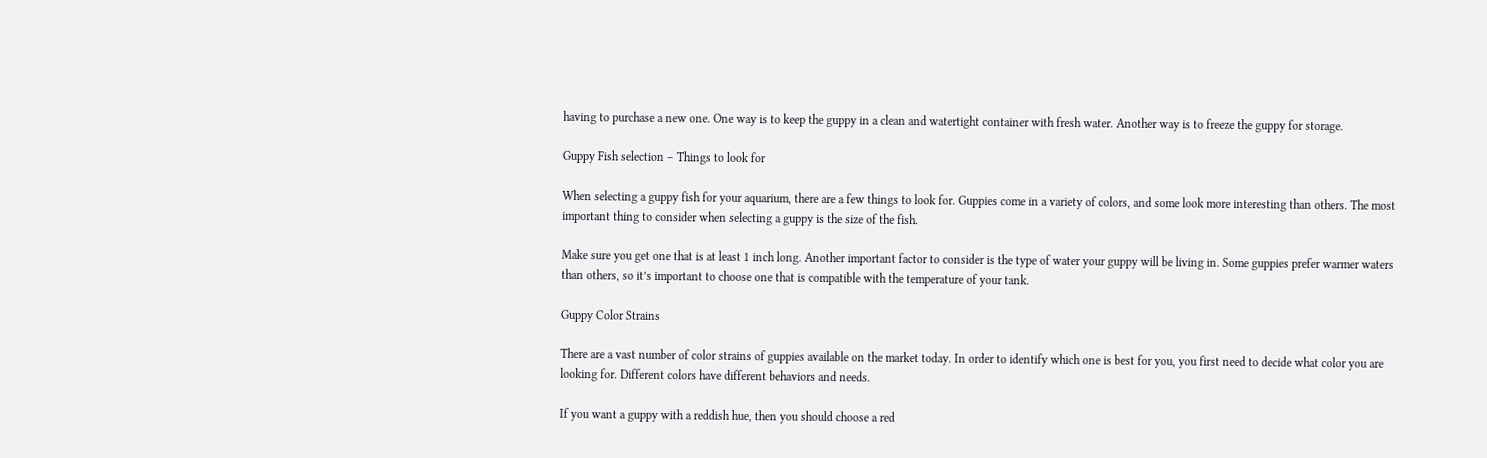having to purchase a new one. One way is to keep the guppy in a clean and watertight container with fresh water. Another way is to freeze the guppy for storage.

Guppy Fish selection – Things to look for

When selecting a guppy fish for your aquarium, there are a few things to look for. Guppies come in a variety of colors, and some look more interesting than others. The most important thing to consider when selecting a guppy is the size of the fish.

Make sure you get one that is at least 1 inch long. Another important factor to consider is the type of water your guppy will be living in. Some guppies prefer warmer waters than others, so it’s important to choose one that is compatible with the temperature of your tank.

Guppy Color Strains

There are a vast number of color strains of guppies available on the market today. In order to identify which one is best for you, you first need to decide what color you are looking for. Different colors have different behaviors and needs.

If you want a guppy with a reddish hue, then you should choose a red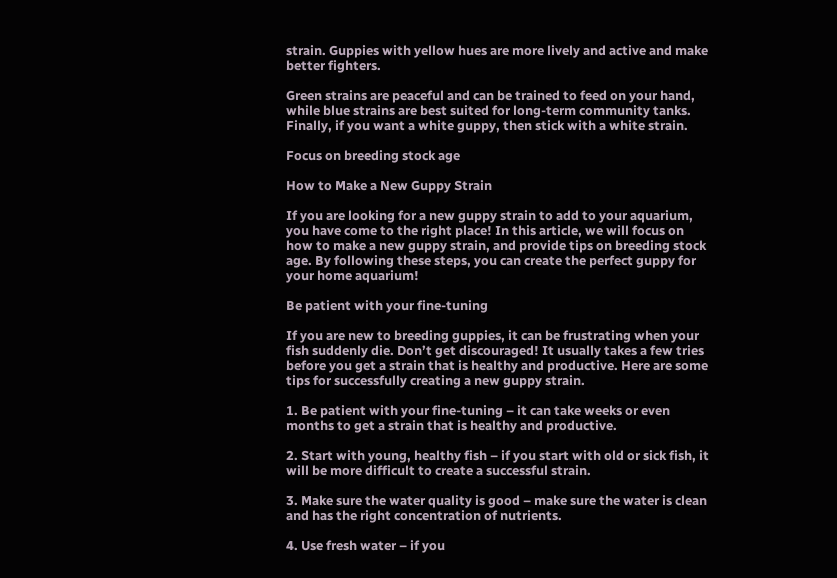strain. Guppies with yellow hues are more lively and active and make better fighters.

Green strains are peaceful and can be trained to feed on your hand, while blue strains are best suited for long-term community tanks. Finally, if you want a white guppy, then stick with a white strain.

Focus on breeding stock age

How to Make a New Guppy Strain

If you are looking for a new guppy strain to add to your aquarium, you have come to the right place! In this article, we will focus on how to make a new guppy strain, and provide tips on breeding stock age. By following these steps, you can create the perfect guppy for your home aquarium!

Be patient with your fine-tuning

If you are new to breeding guppies, it can be frustrating when your fish suddenly die. Don’t get discouraged! It usually takes a few tries before you get a strain that is healthy and productive. Here are some tips for successfully creating a new guppy strain.

1. Be patient with your fine-tuning – it can take weeks or even months to get a strain that is healthy and productive.

2. Start with young, healthy fish – if you start with old or sick fish, it will be more difficult to create a successful strain.

3. Make sure the water quality is good – make sure the water is clean and has the right concentration of nutrients.

4. Use fresh water – if you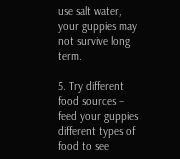use salt water, your guppies may not survive long term.

5. Try different food sources – feed your guppies different types of food to see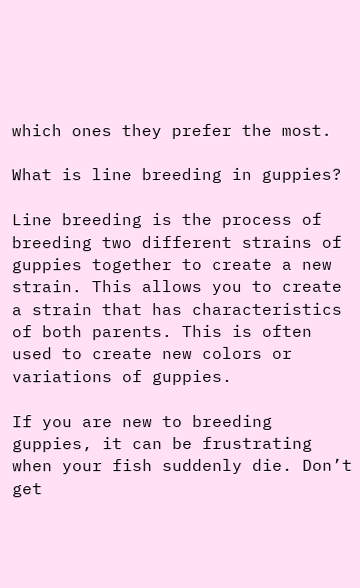which ones they prefer the most.

What is line breeding in guppies?

Line breeding is the process of breeding two different strains of guppies together to create a new strain. This allows you to create a strain that has characteristics of both parents. This is often used to create new colors or variations of guppies.

If you are new to breeding guppies, it can be frustrating when your fish suddenly die. Don’t get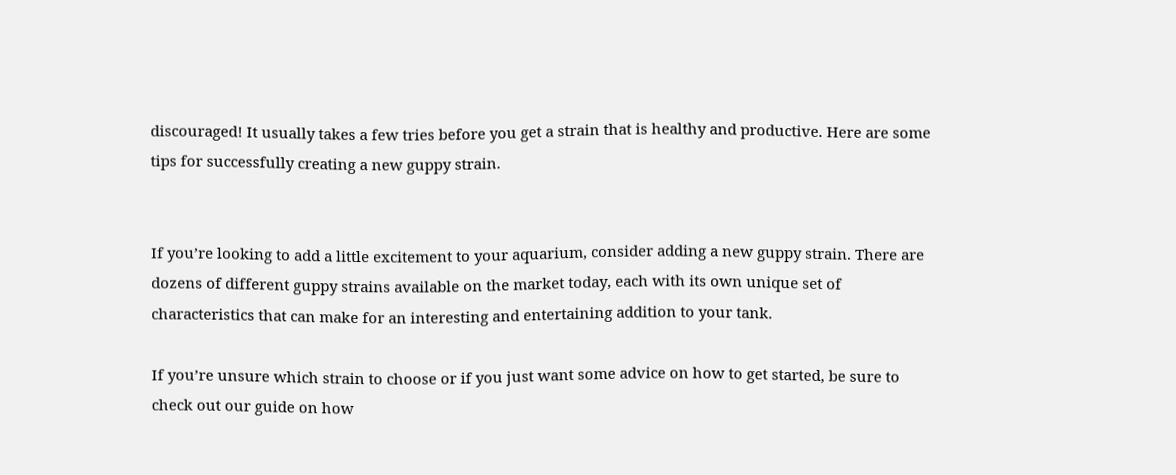discouraged! It usually takes a few tries before you get a strain that is healthy and productive. Here are some tips for successfully creating a new guppy strain.


If you’re looking to add a little excitement to your aquarium, consider adding a new guppy strain. There are dozens of different guppy strains available on the market today, each with its own unique set of characteristics that can make for an interesting and entertaining addition to your tank.

If you’re unsure which strain to choose or if you just want some advice on how to get started, be sure to check out our guide on how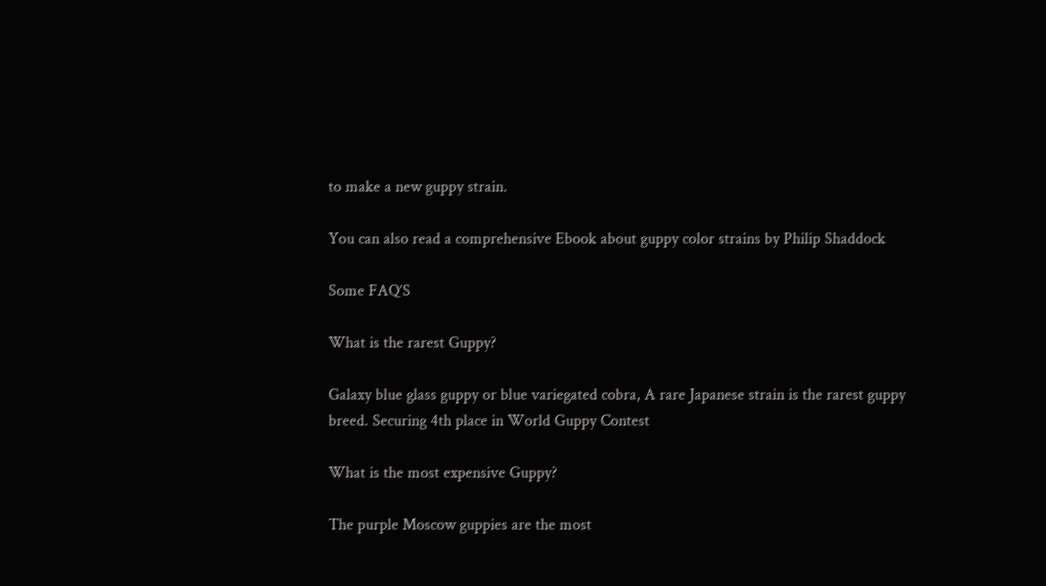to make a new guppy strain.

You can also read a comprehensive Ebook about guppy color strains by Philip Shaddock

Some FAQ’S

What is the rarest Guppy?

Galaxy blue glass guppy or blue variegated cobra, A rare Japanese strain is the rarest guppy breed. Securing 4th place in World Guppy Contest

What is the most expensive Guppy?

The purple Moscow guppies are the most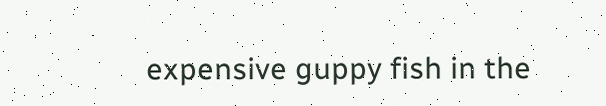expensive guppy fish in the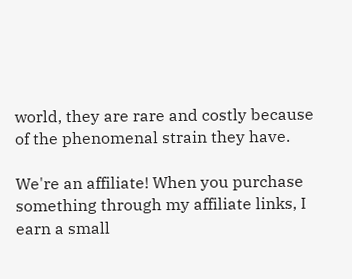world, they are rare and costly because of the phenomenal strain they have.

We're an affiliate! When you purchase something through my affiliate links, I earn a small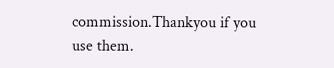commission.Thankyou if you use them.